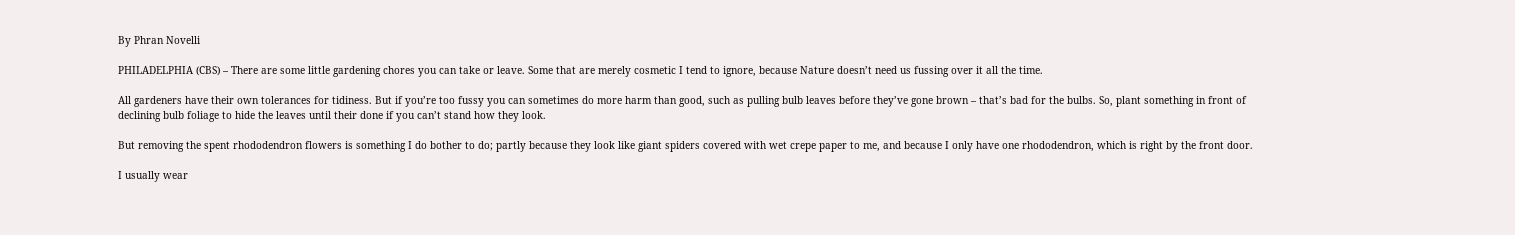By Phran Novelli

PHILADELPHIA (CBS) – There are some little gardening chores you can take or leave. Some that are merely cosmetic I tend to ignore, because Nature doesn’t need us fussing over it all the time.

All gardeners have their own tolerances for tidiness. But if you’re too fussy you can sometimes do more harm than good, such as pulling bulb leaves before they’ve gone brown – that’s bad for the bulbs. So, plant something in front of declining bulb foliage to hide the leaves until their done if you can’t stand how they look.

But removing the spent rhododendron flowers is something I do bother to do; partly because they look like giant spiders covered with wet crepe paper to me, and because I only have one rhododendron, which is right by the front door.

I usually wear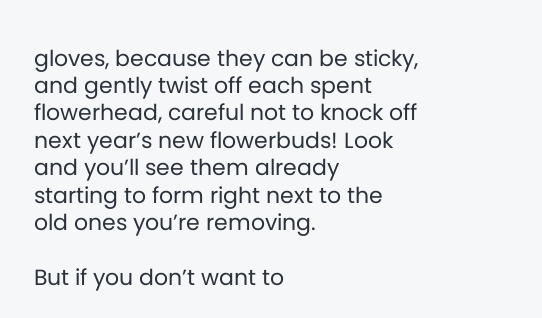gloves, because they can be sticky, and gently twist off each spent flowerhead, careful not to knock off next year’s new flowerbuds! Look and you’ll see them already starting to form right next to the old ones you’re removing.

But if you don’t want to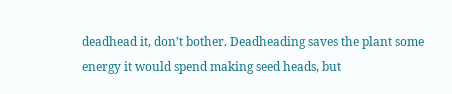deadhead it, don’t bother. Deadheading saves the plant some energy it would spend making seed heads, but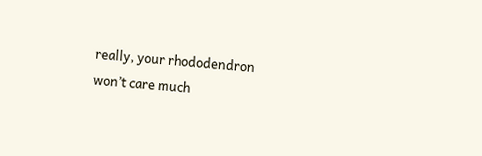really, your rhododendron won’t care much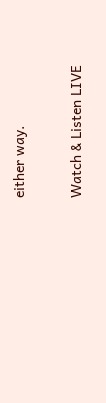either way.

Watch & Listen LIVE